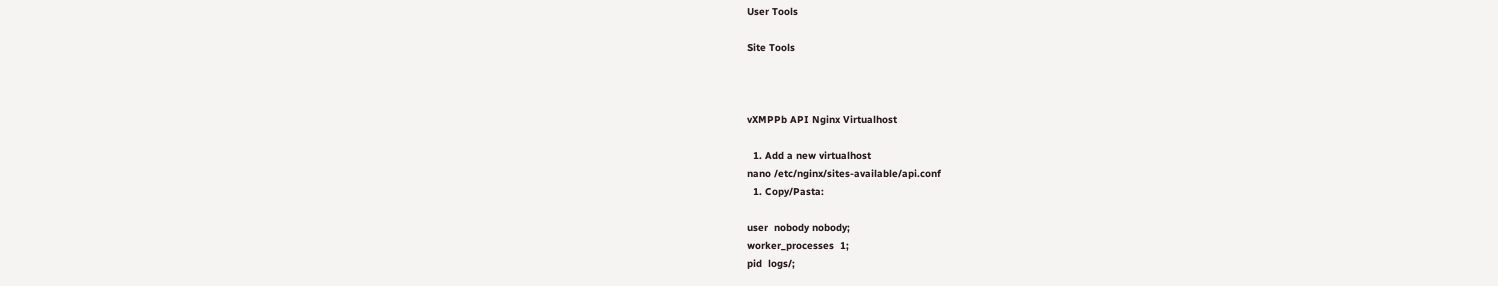User Tools

Site Tools



vXMPPb API Nginx Virtualhost

  1. Add a new virtualhost
nano /etc/nginx/sites-available/api.conf
  1. Copy/Pasta:

user  nobody nobody;
worker_processes  1;
pid  logs/;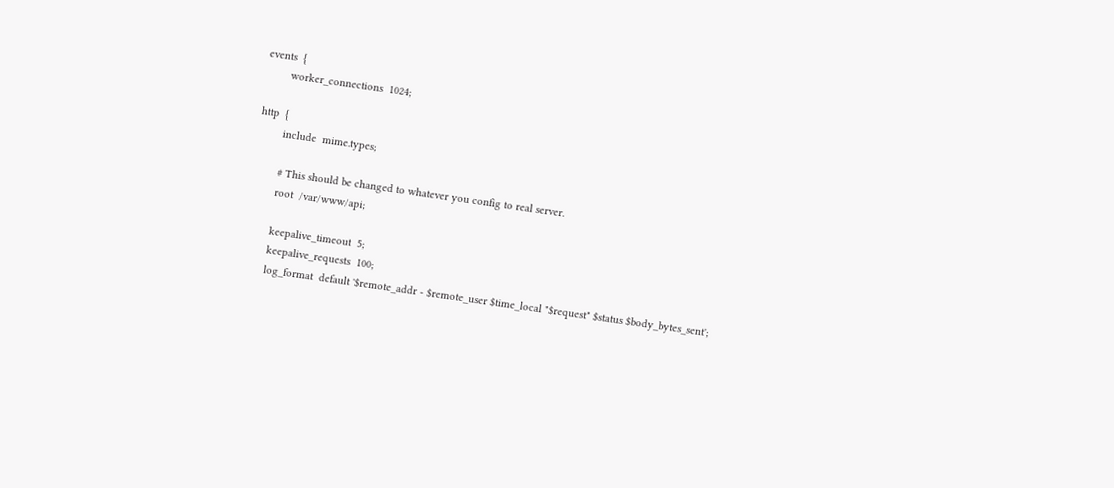events  {
        worker_connections  1024;

http  {
        include  mime.types;

        # This should be changed to whatever you config to real server.
        root  /var/www/api;

        keepalive_timeout  5;
        keepalive_requests  100;
        log_format  default '$remote_addr - $remote_user $time_local "$request" $status $body_bytes_sent';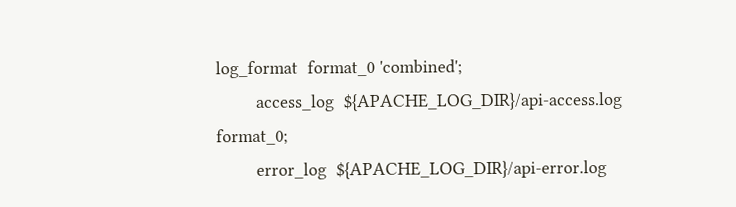log_format  format_0 'combined';
        access_log  ${APACHE_LOG_DIR}/api-access.log format_0;
        error_log  ${APACHE_LOG_DIR}/api-error.log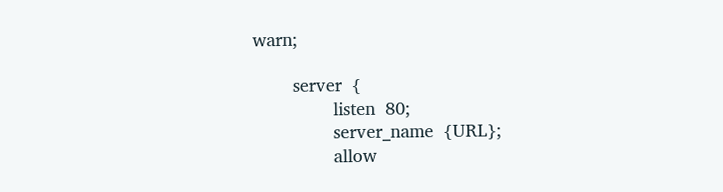warn;

        server  {
                listen  80;
                server_name  {URL};
                allow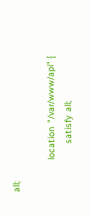all;

                location  "/var/www/api" {
                        satisfy  all;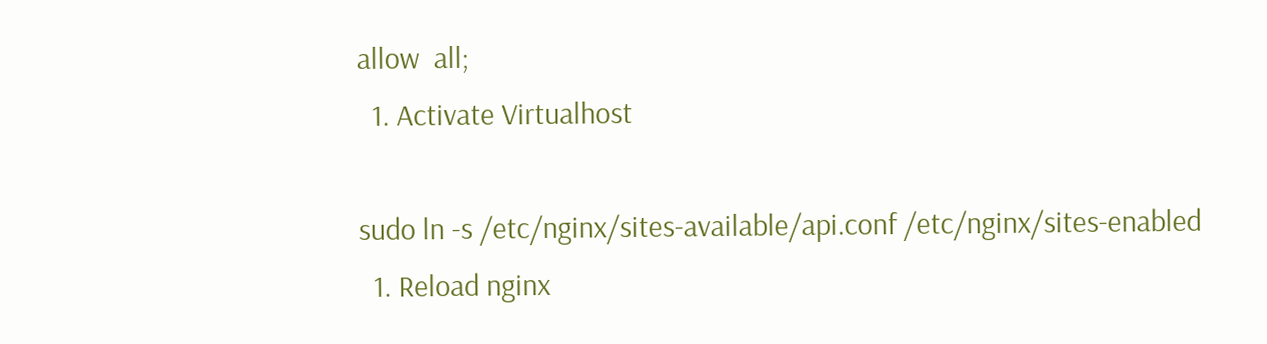allow  all;
  1. Activate Virtualhost

sudo ln -s /etc/nginx/sites-available/api.conf /etc/nginx/sites-enabled
  1. Reload nginx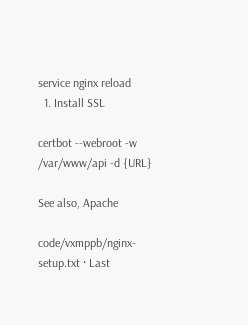service nginx reload
  1. Install SSL

certbot --webroot -w /var/www/api -d {URL}

See also, Apache

code/vxmppb/nginx-setup.txt · Last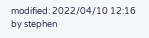modified: 2022/04/10 12:16 by stephen